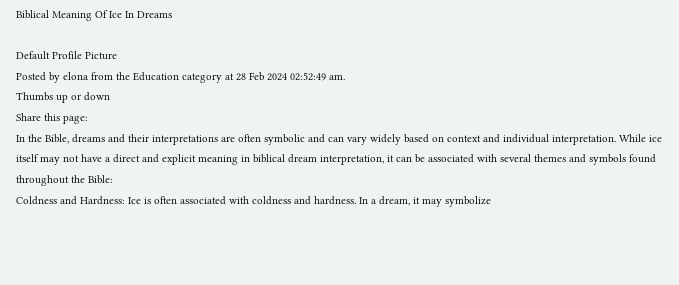Biblical Meaning Of Ice In Dreams

Default Profile Picture
Posted by elona from the Education category at 28 Feb 2024 02:52:49 am.
Thumbs up or down
Share this page:
In the Bible, dreams and their interpretations are often symbolic and can vary widely based on context and individual interpretation. While ice itself may not have a direct and explicit meaning in biblical dream interpretation, it can be associated with several themes and symbols found throughout the Bible:
Coldness and Hardness: Ice is often associated with coldness and hardness. In a dream, it may symbolize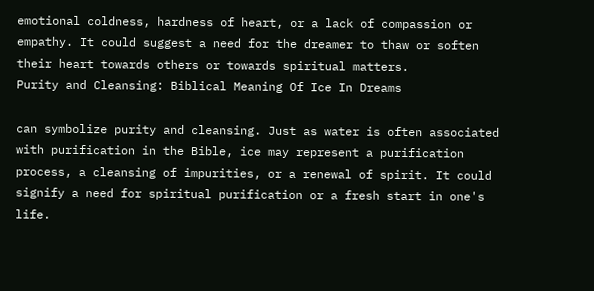emotional coldness, hardness of heart, or a lack of compassion or empathy. It could suggest a need for the dreamer to thaw or soften their heart towards others or towards spiritual matters.
Purity and Cleansing: Biblical Meaning Of Ice In Dreams

can symbolize purity and cleansing. Just as water is often associated with purification in the Bible, ice may represent a purification process, a cleansing of impurities, or a renewal of spirit. It could signify a need for spiritual purification or a fresh start in one's life.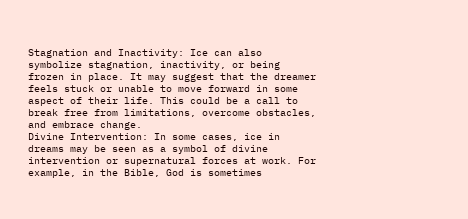Stagnation and Inactivity: Ice can also symbolize stagnation, inactivity, or being frozen in place. It may suggest that the dreamer feels stuck or unable to move forward in some aspect of their life. This could be a call to break free from limitations, overcome obstacles, and embrace change.
Divine Intervention: In some cases, ice in dreams may be seen as a symbol of divine intervention or supernatural forces at work. For example, in the Bible, God is sometimes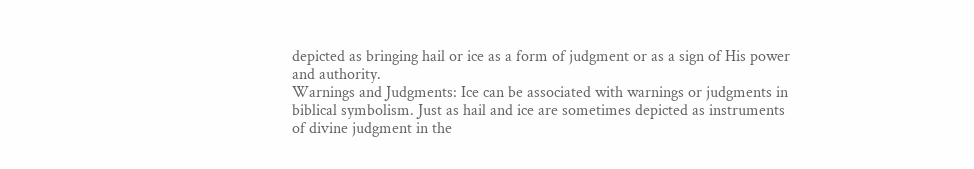depicted as bringing hail or ice as a form of judgment or as a sign of His power and authority.
Warnings and Judgments: Ice can be associated with warnings or judgments in biblical symbolism. Just as hail and ice are sometimes depicted as instruments of divine judgment in the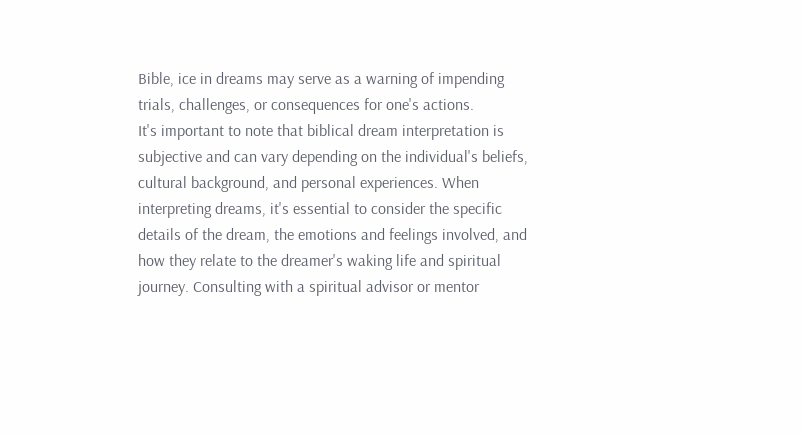Bible, ice in dreams may serve as a warning of impending trials, challenges, or consequences for one's actions.
It's important to note that biblical dream interpretation is subjective and can vary depending on the individual's beliefs, cultural background, and personal experiences. When interpreting dreams, it's essential to consider the specific details of the dream, the emotions and feelings involved, and how they relate to the dreamer's waking life and spiritual journey. Consulting with a spiritual advisor or mentor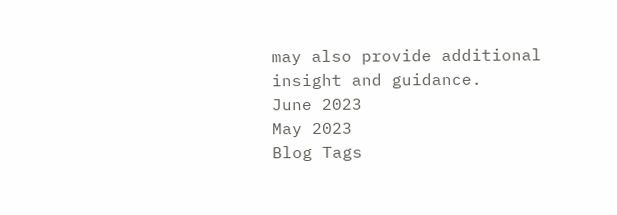may also provide additional insight and guidance.
June 2023
May 2023
Blog Tags